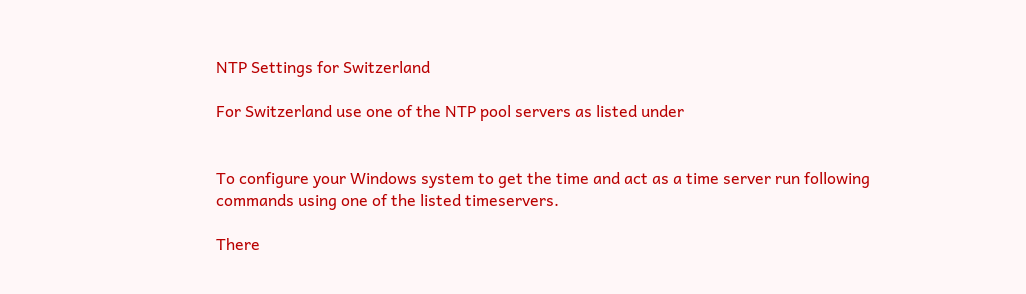NTP Settings for Switzerland

For Switzerland use one of the NTP pool servers as listed under


To configure your Windows system to get the time and act as a time server run following commands using one of the listed timeservers.

There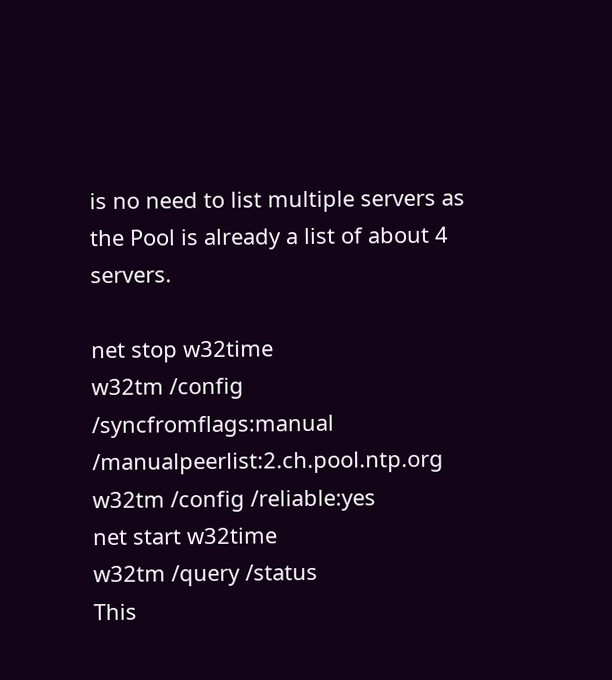is no need to list multiple servers as the Pool is already a list of about 4 servers.

net stop w32time
w32tm /config /syncfromflags:manual /manualpeerlist:2.ch.pool.ntp.org
w32tm /config /reliable:yes
net start w32time
w32tm /query /status
This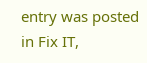entry was posted in Fix IT,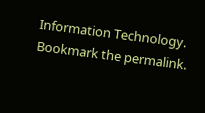Information Technology. Bookmark the permalink.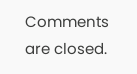Comments are closed.